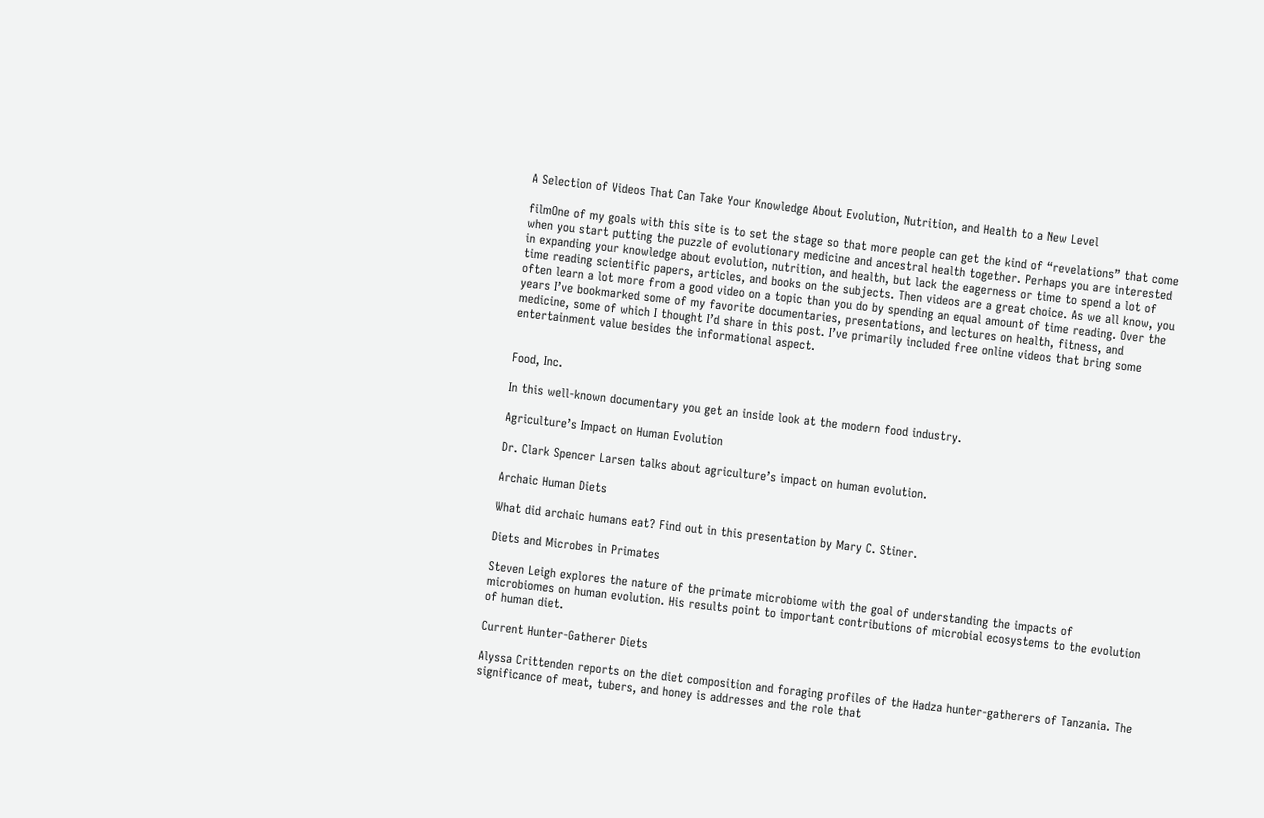A Selection of Videos That Can Take Your Knowledge About Evolution, Nutrition, and Health to a New Level

filmOne of my goals with this site is to set the stage so that more people can get the kind of “revelations” that come when you start putting the puzzle of evolutionary medicine and ancestral health together. Perhaps you are interested in expanding your knowledge about evolution, nutrition, and health, but lack the eagerness or time to spend a lot of time reading scientific papers, articles, and books on the subjects. Then videos are a great choice. As we all know, you often learn a lot more from a good video on a topic than you do by spending an equal amount of time reading. Over the years I’ve bookmarked some of my favorite documentaries, presentations, and lectures on health, fitness, and medicine, some of which I thought I’d share in this post. I’ve primarily included free online videos that bring some entertainment value besides the informational aspect.


Food, Inc.

In this well-known documentary you get an inside look at the modern food industry.

Agriculture’s Impact on Human Evolution

Dr. Clark Spencer Larsen talks about agriculture’s impact on human evolution.

Archaic Human Diets

What did archaic humans eat? Find out in this presentation by Mary C. Stiner.

Diets and Microbes in Primates

Steven Leigh explores the nature of the primate microbiome with the goal of understanding the impacts of microbiomes on human evolution. His results point to important contributions of microbial ecosystems to the evolution of human diet.

Current Hunter-Gatherer Diets

Alyssa Crittenden reports on the diet composition and foraging profiles of the Hadza hunter-gatherers of Tanzania. The significance of meat, tubers, and honey is addresses and the role that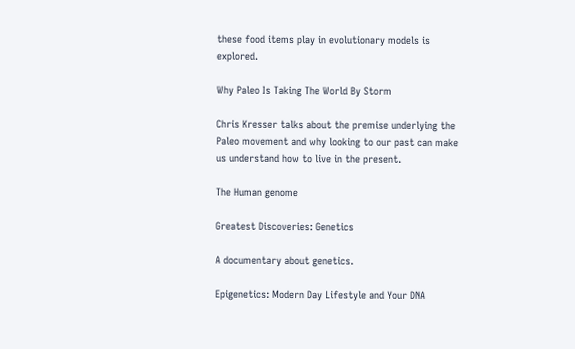these food items play in evolutionary models is explored.

Why Paleo Is Taking The World By Storm

Chris Kresser talks about the premise underlying the Paleo movement and why looking to our past can make us understand how to live in the present.

The Human genome

Greatest Discoveries: Genetics

A documentary about genetics.

Epigenetics: Modern Day Lifestyle and Your DNA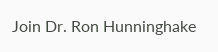Join Dr. Ron Hunninghake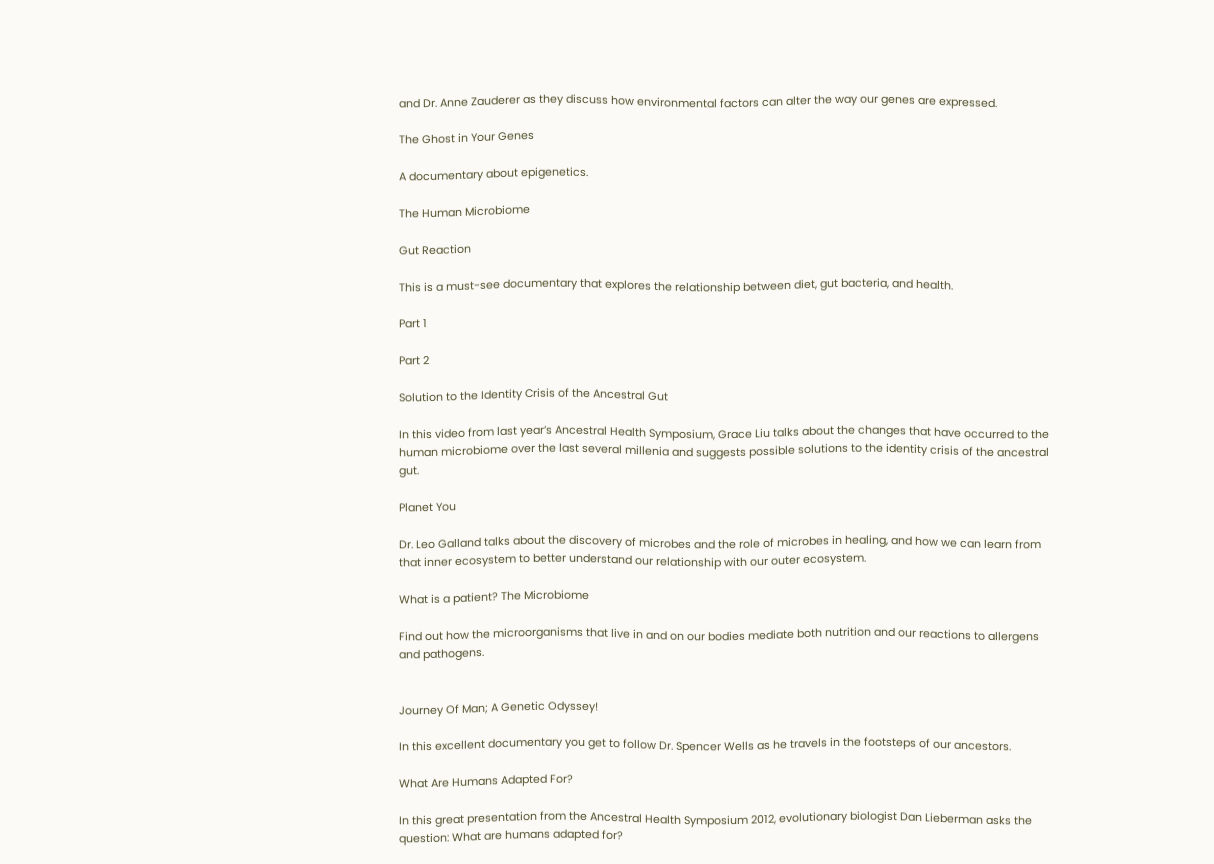and Dr. Anne Zauderer as they discuss how environmental factors can alter the way our genes are expressed.

The Ghost in Your Genes

A documentary about epigenetics.

The Human Microbiome

Gut Reaction

This is a must-see documentary that explores the relationship between diet, gut bacteria, and health.

Part 1

Part 2

Solution to the Identity Crisis of the Ancestral Gut

In this video from last year’s Ancestral Health Symposium, Grace Liu talks about the changes that have occurred to the human microbiome over the last several millenia and suggests possible solutions to the identity crisis of the ancestral gut.

Planet You

Dr. Leo Galland talks about the discovery of microbes and the role of microbes in healing, and how we can learn from that inner ecosystem to better understand our relationship with our outer ecosystem.

What is a patient? The Microbiome

Find out how the microorganisms that live in and on our bodies mediate both nutrition and our reactions to allergens and pathogens.


Journey Of Man; A Genetic Odyssey!

In this excellent documentary you get to follow Dr. Spencer Wells as he travels in the footsteps of our ancestors.

What Are Humans Adapted For?

In this great presentation from the Ancestral Health Symposium 2012, evolutionary biologist Dan Lieberman asks the question: What are humans adapted for?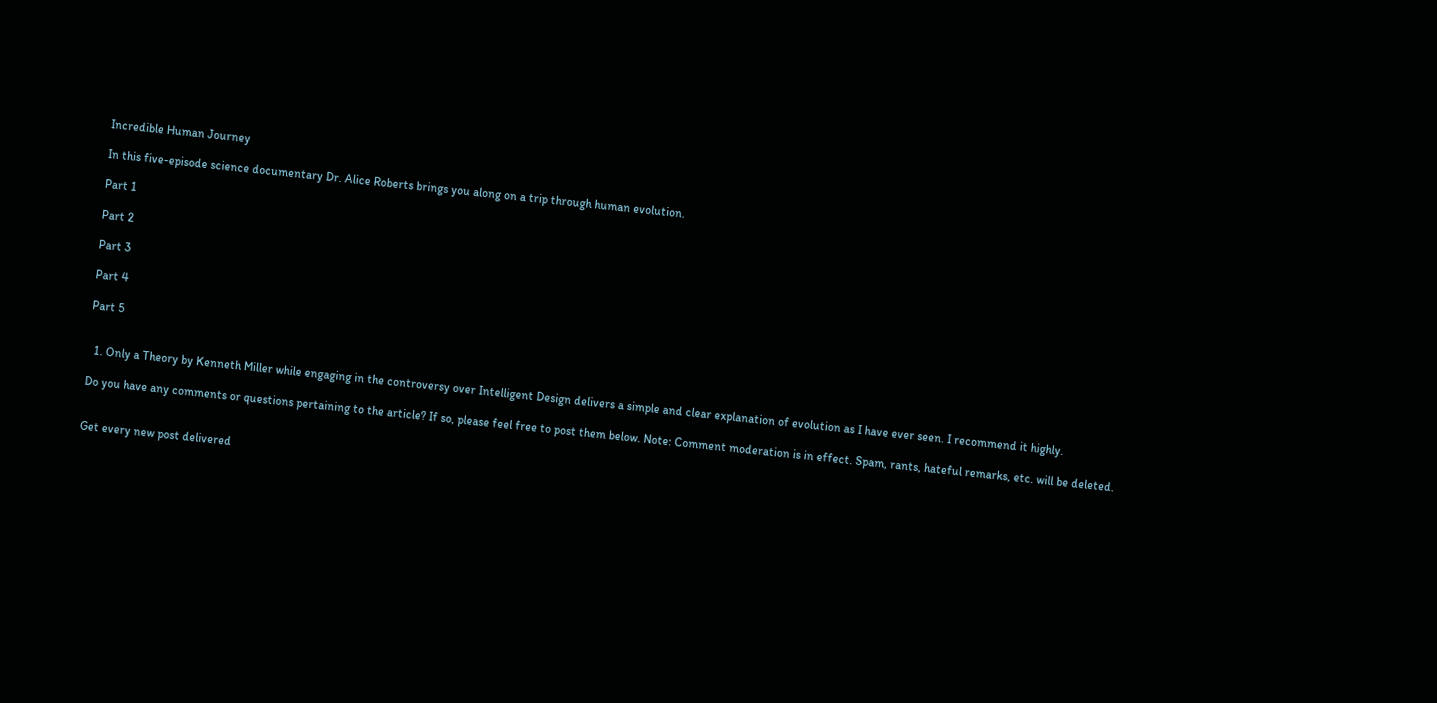Incredible Human Journey

In this five-episode science documentary Dr. Alice Roberts brings you along on a trip through human evolution.

Part 1

Part 2

Part 3

Part 4

Part 5


  1. Only a Theory by Kenneth Miller while engaging in the controversy over Intelligent Design delivers a simple and clear explanation of evolution as I have ever seen. I recommend it highly.

Do you have any comments or questions pertaining to the article? If so, please feel free to post them below. Note: Comment moderation is in effect. Spam, rants, hateful remarks, etc. will be deleted.


Get every new post delivered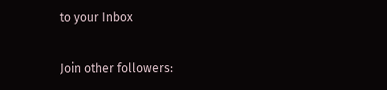to your Inbox

Join other followers: